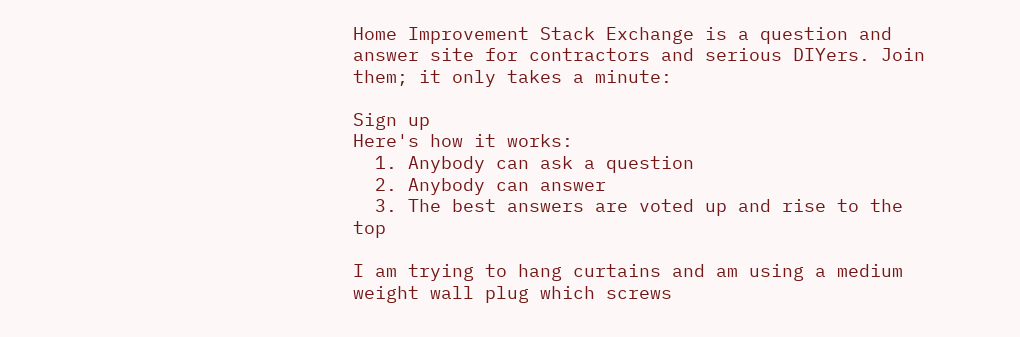Home Improvement Stack Exchange is a question and answer site for contractors and serious DIYers. Join them; it only takes a minute:

Sign up
Here's how it works:
  1. Anybody can ask a question
  2. Anybody can answer
  3. The best answers are voted up and rise to the top

I am trying to hang curtains and am using a medium weight wall plug which screws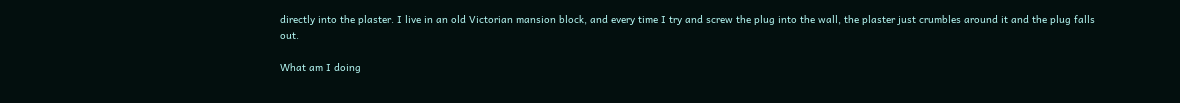directly into the plaster. I live in an old Victorian mansion block, and every time I try and screw the plug into the wall, the plaster just crumbles around it and the plug falls out.

What am I doing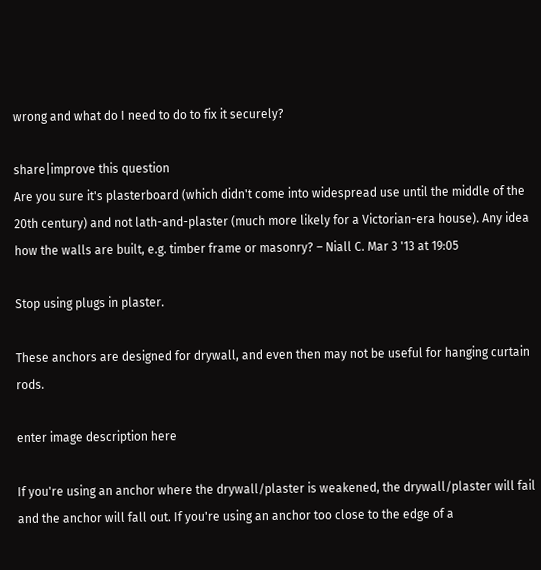wrong and what do I need to do to fix it securely?

share|improve this question
Are you sure it's plasterboard (which didn't come into widespread use until the middle of the 20th century) and not lath-and-plaster (much more likely for a Victorian-era house). Any idea how the walls are built, e.g. timber frame or masonry? – Niall C. Mar 3 '13 at 19:05

Stop using plugs in plaster.

These anchors are designed for drywall, and even then may not be useful for hanging curtain rods.

enter image description here

If you're using an anchor where the drywall/plaster is weakened, the drywall/plaster will fail and the anchor will fall out. If you're using an anchor too close to the edge of a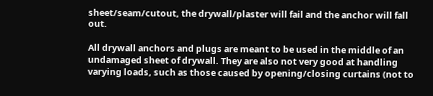sheet/seam/cutout, the drywall/plaster will fail and the anchor will fall out.

All drywall anchors and plugs are meant to be used in the middle of an undamaged sheet of drywall. They are also not very good at handling varying loads, such as those caused by opening/closing curtains (not to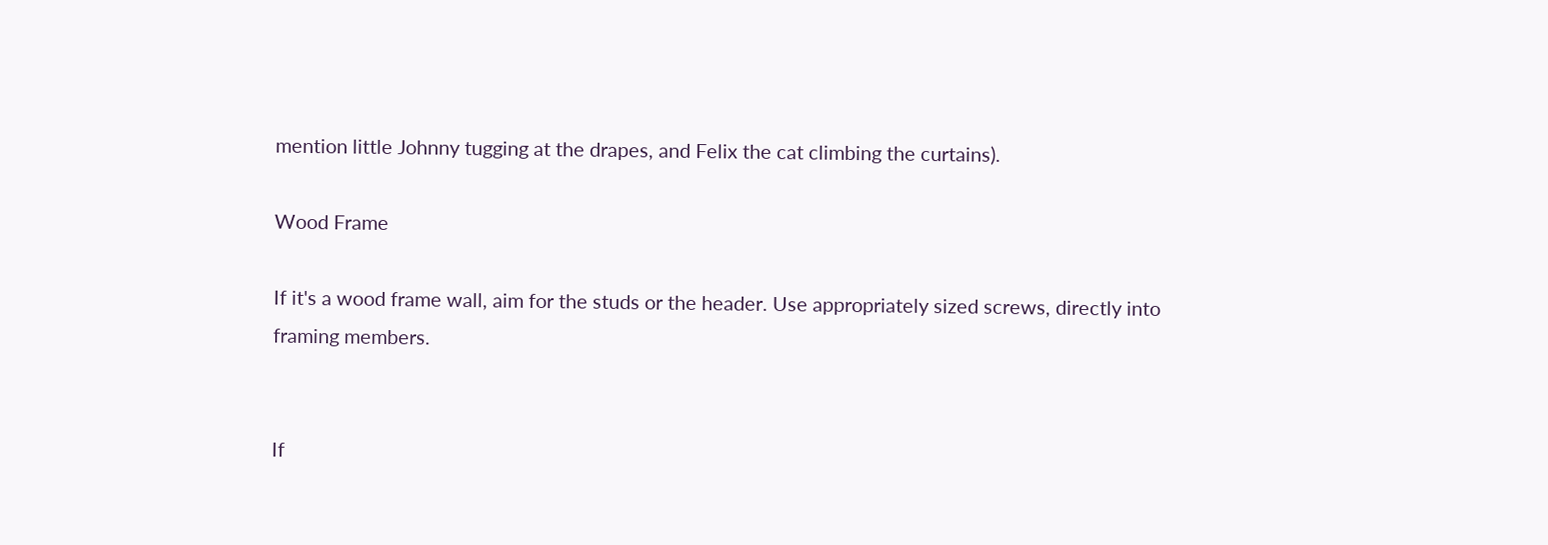mention little Johnny tugging at the drapes, and Felix the cat climbing the curtains).

Wood Frame

If it's a wood frame wall, aim for the studs or the header. Use appropriately sized screws, directly into framing members.


If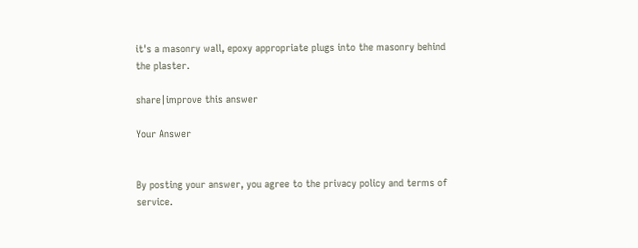it's a masonry wall, epoxy appropriate plugs into the masonry behind the plaster.

share|improve this answer

Your Answer


By posting your answer, you agree to the privacy policy and terms of service.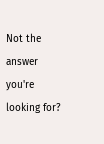Not the answer you're looking for?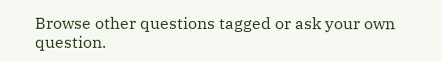Browse other questions tagged or ask your own question.